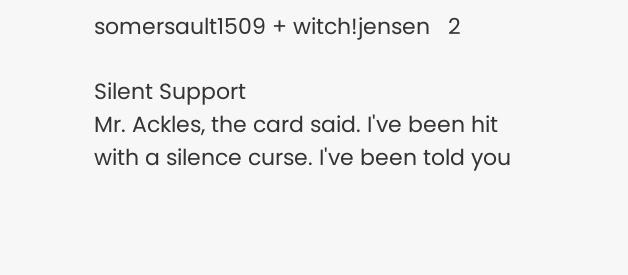somersault1509 + witch!jensen   2

Silent Support
Mr. Ackles, the card said. I've been hit with a silence curse. I've been told you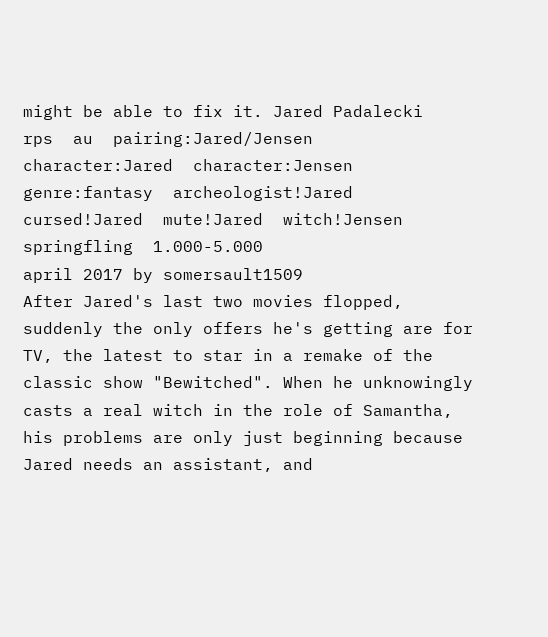might be able to fix it. Jared Padalecki
rps  au  pairing:Jared/Jensen  character:Jared  character:Jensen  genre:fantasy  archeologist!Jared  cursed!Jared  mute!Jared  witch!Jensen  springfling  1.000-5.000
april 2017 by somersault1509
After Jared's last two movies flopped, suddenly the only offers he's getting are for TV, the latest to star in a remake of the classic show "Bewitched". When he unknowingly casts a real witch in the role of Samantha, his problems are only just beginning because Jared needs an assistant, and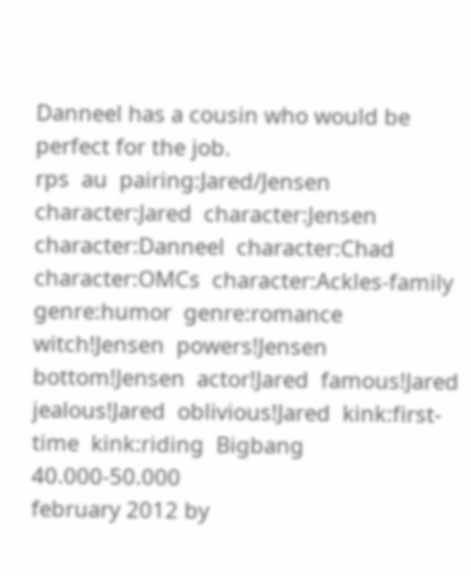Danneel has a cousin who would be perfect for the job.
rps  au  pairing:Jared/Jensen  character:Jared  character:Jensen  character:Danneel  character:Chad  character:OMCs  character:Ackles-family  genre:humor  genre:romance  witch!Jensen  powers!Jensen  bottom!Jensen  actor!Jared  famous!Jared  jealous!Jared  oblivious!Jared  kink:first-time  kink:riding  Bigbang  40.000-50.000
february 2012 by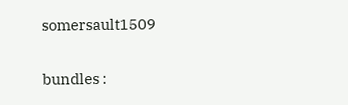somersault1509

bundles :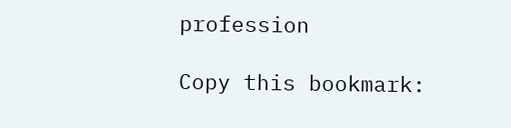profession

Copy this bookmark: